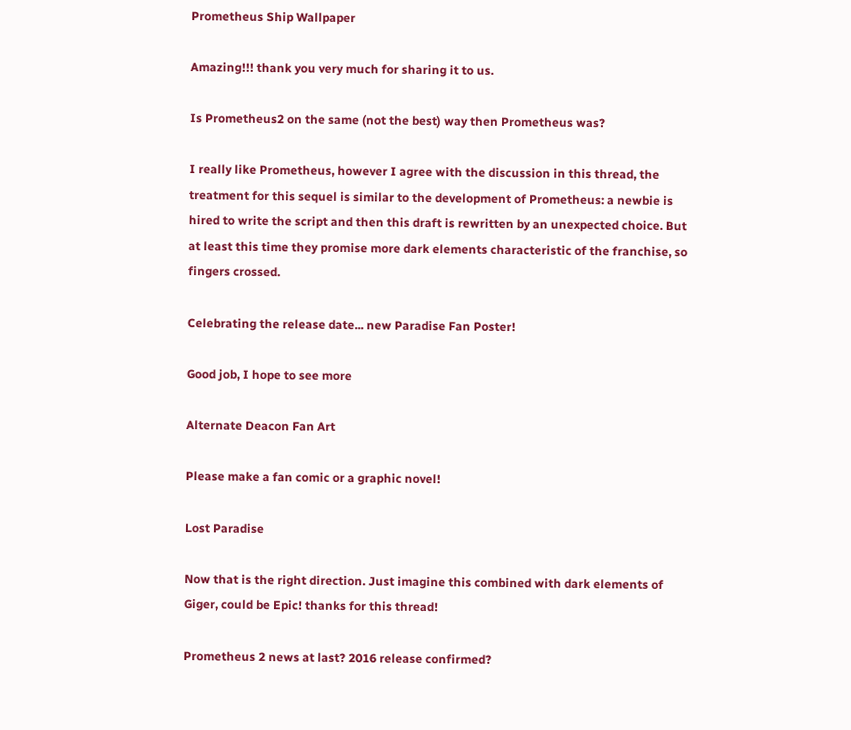Prometheus Ship Wallpaper

Amazing!!! thank you very much for sharing it to us.

Is Prometheus2 on the same (not the best) way then Prometheus was?

I really like Prometheus, however I agree with the discussion in this thread, the treatment for this sequel is similar to the development of Prometheus: a newbie is hired to write the script and then this draft is rewritten by an unexpected choice. But at least this time they promise more dark elements characteristic of the franchise, so fingers crossed.

Celebrating the release date... new Paradise Fan Poster!

Good job, I hope to see more

Alternate Deacon Fan Art

Please make a fan comic or a graphic novel!

Lost Paradise

Now that is the right direction. Just imagine this combined with dark elements of Giger, could be Epic! thanks for this thread!

Prometheus 2 news at last? 2016 release confirmed?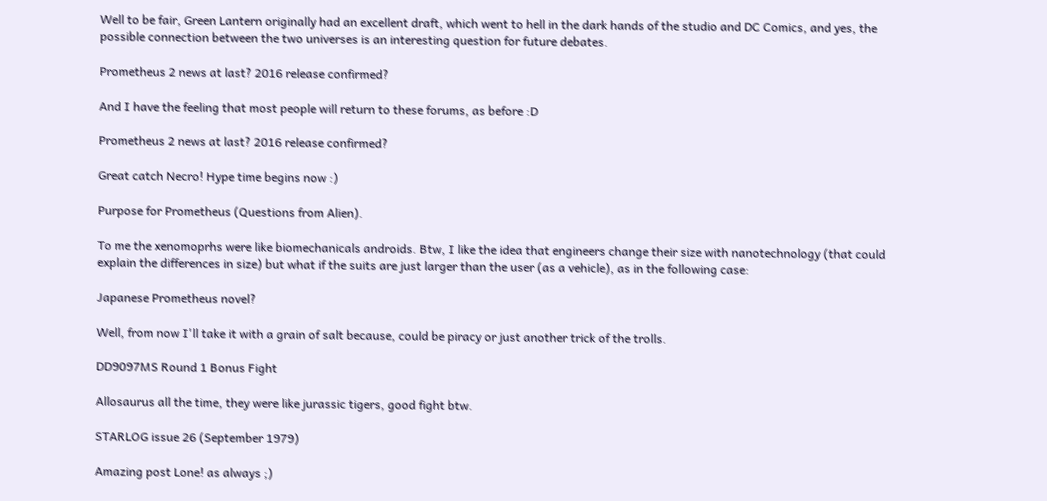Well to be fair, Green Lantern originally had an excellent draft, which went to hell in the dark hands of the studio and DC Comics, and yes, the possible connection between the two universes is an interesting question for future debates.

Prometheus 2 news at last? 2016 release confirmed?

And I have the feeling that most people will return to these forums, as before :D

Prometheus 2 news at last? 2016 release confirmed?

Great catch Necro! Hype time begins now :)

Purpose for Prometheus (Questions from Alien).

To me the xenomoprhs were like biomechanicals androids. Btw, I like the idea that engineers change their size with nanotechnology (that could explain the differences in size) but what if the suits are just larger than the user (as a vehicle), as in the following case:

Japanese Prometheus novel?

Well, from now I'll take it with a grain of salt because, could be piracy or just another trick of the trolls.

DD9097MS Round 1 Bonus Fight

Allosaurus all the time, they were like jurassic tigers, good fight btw.

STARLOG issue 26 (September 1979)

Amazing post Lone! as always ;)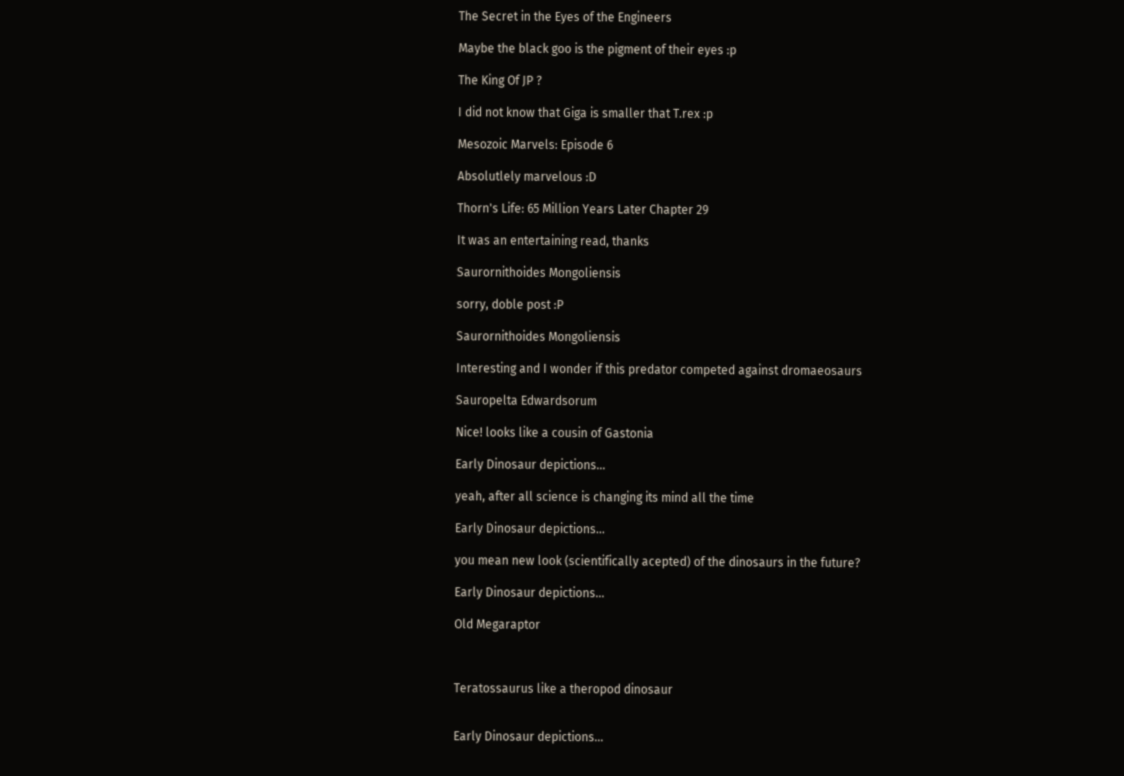The Secret in the Eyes of the Engineers

Maybe the black goo is the pigment of their eyes :p

The King Of JP ?

I did not know that Giga is smaller that T.rex :p

Mesozoic Marvels: Episode 6

Absolutlely marvelous :D

Thorn's Life: 65 Million Years Later Chapter 29

It was an entertaining read, thanks

Saurornithoides Mongoliensis

sorry, doble post :P

Saurornithoides Mongoliensis

Interesting and I wonder if this predator competed against dromaeosaurs

Sauropelta Edwardsorum

Nice! looks like a cousin of Gastonia

Early Dinosaur depictions...

yeah, after all science is changing its mind all the time

Early Dinosaur depictions...

you mean new look (scientifically acepted) of the dinosaurs in the future?

Early Dinosaur depictions...

Old Megaraptor



Teratossaurus like a theropod dinosaur


Early Dinosaur depictions...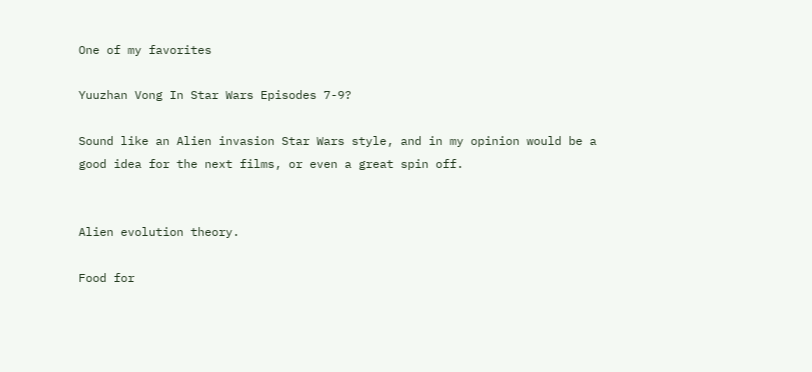One of my favorites

Yuuzhan Vong In Star Wars Episodes 7-9?

Sound like an Alien invasion Star Wars style, and in my opinion would be a good idea for the next films, or even a great spin off.


Alien evolution theory.

Food for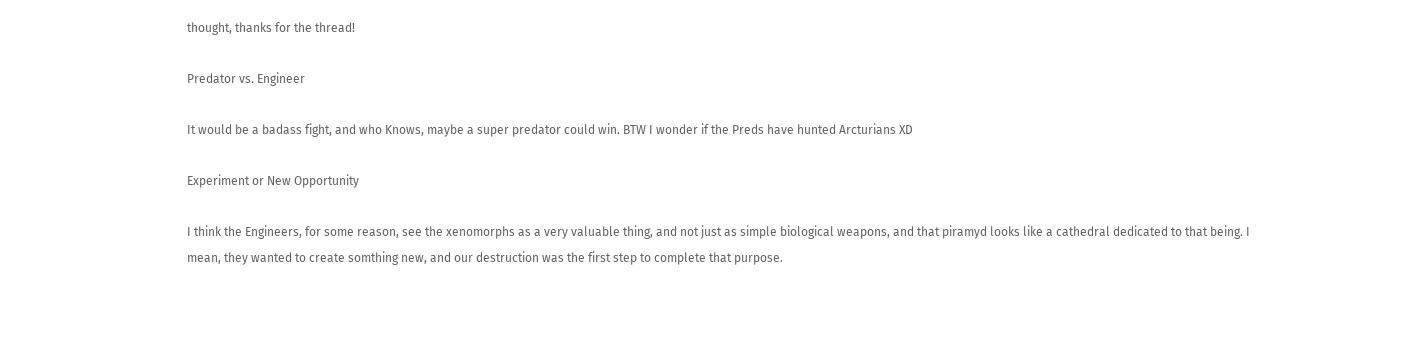thought, thanks for the thread!

Predator vs. Engineer

It would be a badass fight, and who Knows, maybe a super predator could win. BTW I wonder if the Preds have hunted Arcturians XD

Experiment or New Opportunity

I think the Engineers, for some reason, see the xenomorphs as a very valuable thing, and not just as simple biological weapons, and that piramyd looks like a cathedral dedicated to that being. I mean, they wanted to create somthing new, and our destruction was the first step to complete that purpose.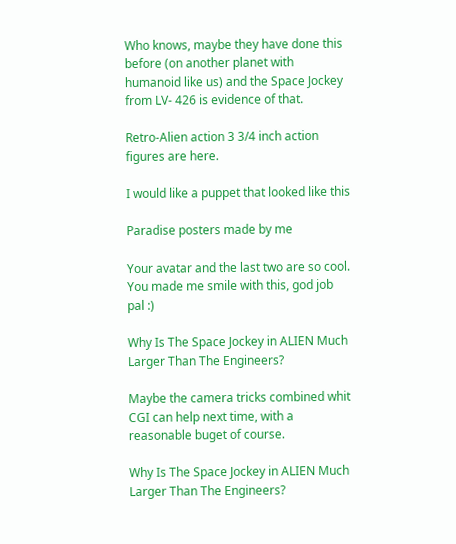Who knows, maybe they have done this before (on another planet with humanoid like us) and the Space Jockey from LV- 426 is evidence of that.

Retro-Alien action 3 3/4 inch action figures are here.

I would like a puppet that looked like this

Paradise posters made by me

Your avatar and the last two are so cool. You made me smile with this, god job pal :)

Why Is The Space Jockey in ALIEN Much Larger Than The Engineers?

Maybe the camera tricks combined whit CGI can help next time, with a reasonable buget of course.

Why Is The Space Jockey in ALIEN Much Larger Than The Engineers?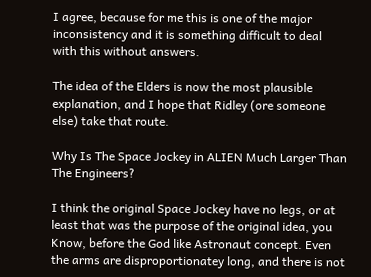I agree, because for me this is one of the major inconsistency and it is something difficult to deal with this without answers.

The idea of the Elders is now the most plausible explanation, and I hope that Ridley (ore someone else) take that route.

Why Is The Space Jockey in ALIEN Much Larger Than The Engineers?

I think the original Space Jockey have no legs, or at least that was the purpose of the original idea, you Know, before the God like Astronaut concept. Even the arms are disproportionatey long, and there is not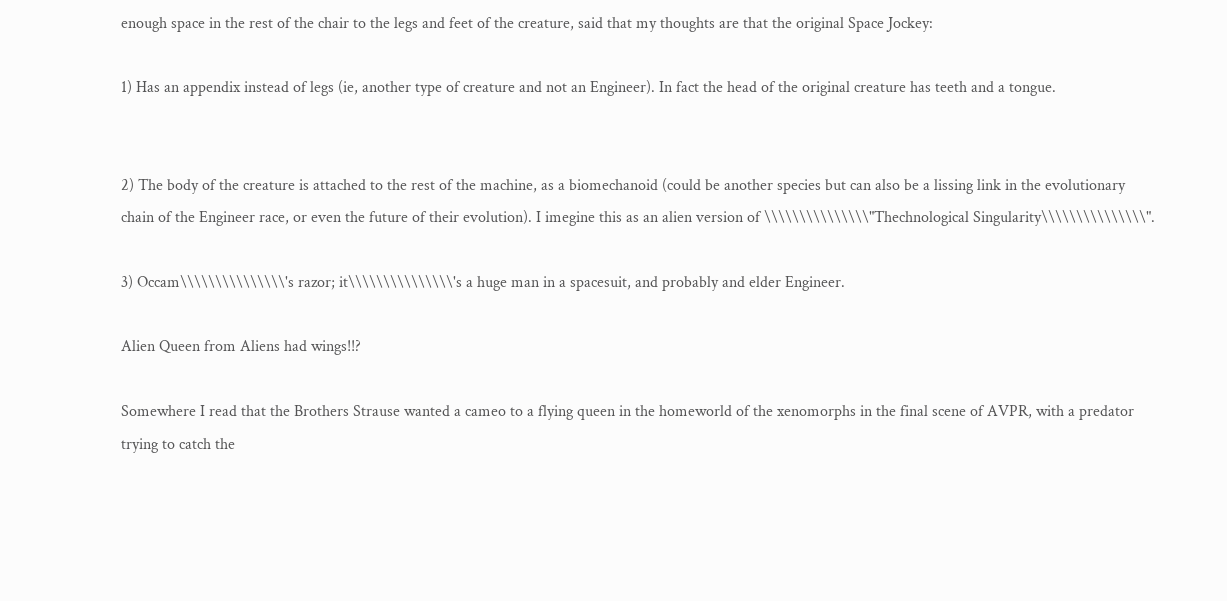enough space in the rest of the chair to the legs and feet of the creature, said that my thoughts are that the original Space Jockey:

1) Has an appendix instead of legs (ie, another type of creature and not an Engineer). In fact the head of the original creature has teeth and a tongue.


2) The body of the creature is attached to the rest of the machine, as a biomechanoid (could be another species but can also be a lissing link in the evolutionary chain of the Engineer race, or even the future of their evolution). I imegine this as an alien version of \\\\\\\\\\\\\\\"Thechnological Singularity\\\\\\\\\\\\\\\".

3) Occam\\\\\\\\\\\\\\\'s razor; it\\\\\\\\\\\\\\\'s a huge man in a spacesuit, and probably and elder Engineer.

Alien Queen from Aliens had wings!!?

Somewhere I read that the Brothers Strause wanted a cameo to a flying queen in the homeworld of the xenomorphs in the final scene of AVPR, with a predator trying to catch the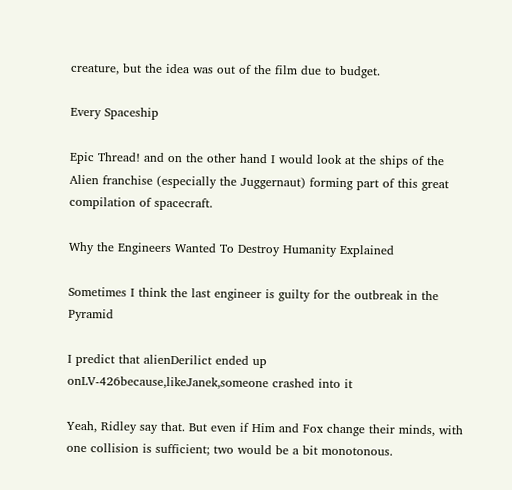creature, but the idea was out of the film due to budget.

Every Spaceship

Epic Thread! and on the other hand I would look at the ships of the Alien franchise (especially the Juggernaut) forming part of this great compilation of spacecraft.

Why the Engineers Wanted To Destroy Humanity Explained

Sometimes I think the last engineer is guilty for the outbreak in the Pyramid

I predict that alienDerilict ended up onLV-426because,likeJanek,someone crashed into it

Yeah, Ridley say that. But even if Him and Fox change their minds, with one collision is sufficient; two would be a bit monotonous.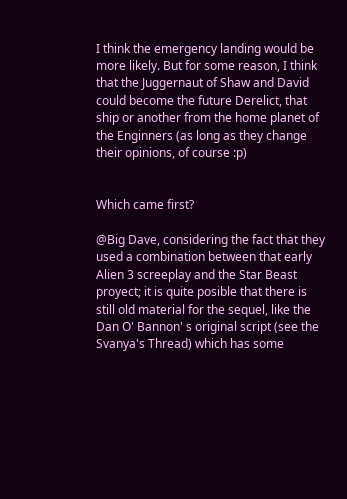I think the emergency landing would be more likely. But for some reason, I think that the Juggernaut of Shaw and David could become the future Derelict, that ship or another from the home planet of the Enginners (as long as they change their opinions, of course :p)


Which came first?

@Big Dave, considering the fact that they used a combination between that early Alien 3 screeplay and the Star Beast proyect; it is quite posible that there is still old material for the sequel, like the Dan O' Bannon' s original script (see the Svanya's Thread) which has some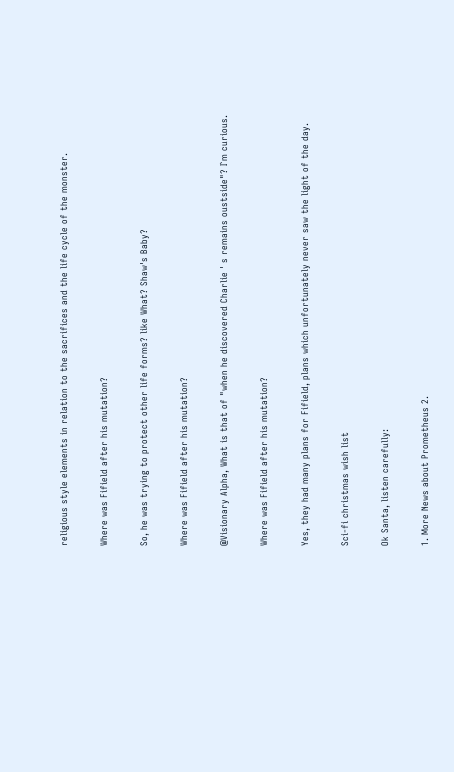religious style elements in relation to the sacrifices and the life cycle of the monster.

Where was Fifield after his mutation?

So, he was trying to protect other life forms? like What? Shaw's Baby?

Where was Fifield after his mutation?

@Visionary Alpha, What is that of "when he discovered Charlie ' s remains oustside"? I`m curious.

Where was Fifield after his mutation?

Yes, they had many plans for Fifield, plans which unfortunately never saw the light of the day.

Sci-fi christmas wish list

Ok Santa, listen carefully:

1. More News about Prometheus 2.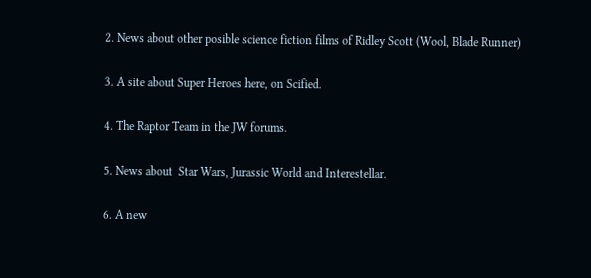2. News about other posible science fiction films of Ridley Scott (Wool, Blade Runner)

3. A site about Super Heroes here, on Scified.

4. The Raptor Team in the JW forums.

5. News about  Star Wars, Jurassic World and Interestellar.

6. A new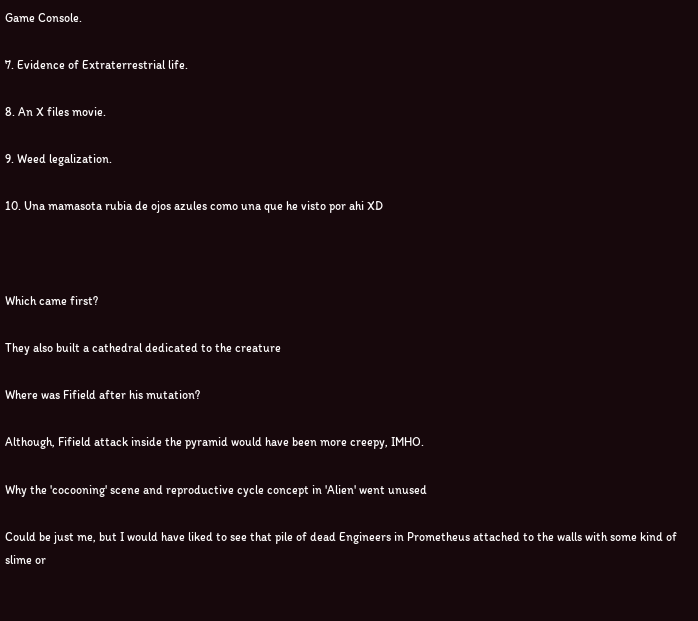Game Console.

7. Evidence of Extraterrestrial life.

8. An X files movie.

9. Weed legalization.

10. Una mamasota rubia de ojos azules como una que he visto por ahi XD



Which came first?

They also built a cathedral dedicated to the creature

Where was Fifield after his mutation?

Although, Fifield attack inside the pyramid would have been more creepy, IMHO.

Why the 'cocooning' scene and reproductive cycle concept in 'Alien' went unused

Could be just me, but I would have liked to see that pile of dead Engineers in Prometheus attached to the walls with some kind of slime or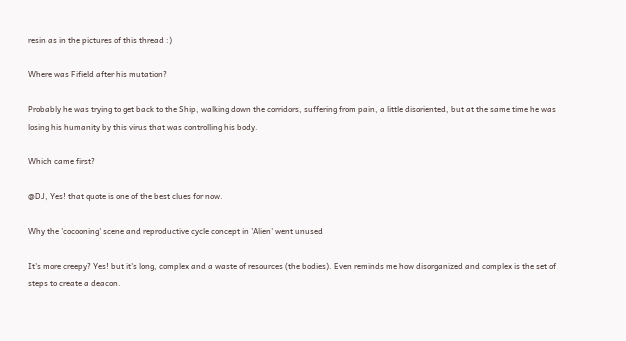resin as in the pictures of this thread :)

Where was Fifield after his mutation?

Probably he was trying to get back to the Ship, walking down the corridors, suffering from pain, a little disoriented, but at the same time he was losing his humanity by this virus that was controlling his body.

Which came first?

@DJ, Yes! that quote is one of the best clues for now.

Why the 'cocooning' scene and reproductive cycle concept in 'Alien' went unused

It's more creepy? Yes! but it's long, complex and a waste of resources (the bodies). Even reminds me how disorganized and complex is the set of steps to create a deacon.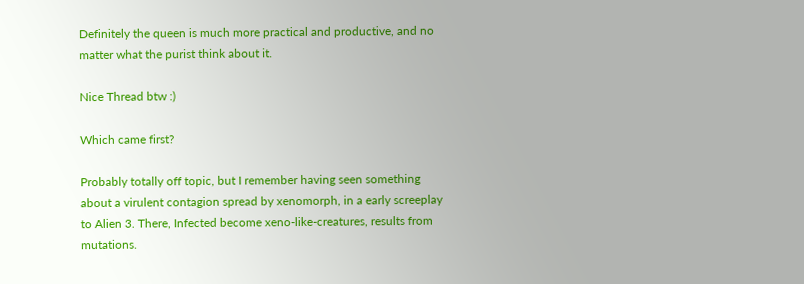Definitely the queen is much more practical and productive, and no matter what the purist think about it.

Nice Thread btw :)

Which came first?

Probably totally off topic, but I remember having seen something about a virulent contagion spread by xenomorph, in a early screeplay to Alien 3. There, Infected become xeno-like-creatures, results from mutations.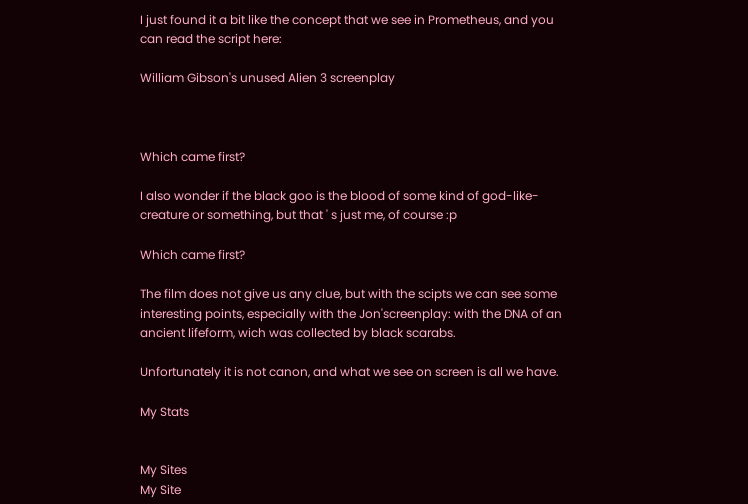I just found it a bit like the concept that we see in Prometheus, and you can read the script here:

William Gibson's unused Alien 3 screenplay



Which came first?

I also wonder if the black goo is the blood of some kind of god-like-creature or something, but that ' s just me, of course :p

Which came first?

The film does not give us any clue, but with the scipts we can see some interesting points, especially with the Jon'screenplay: with the DNA of an ancient lifeform, wich was collected by black scarabs.

Unfortunately it is not canon, and what we see on screen is all we have.

My Stats


My Sites
My Site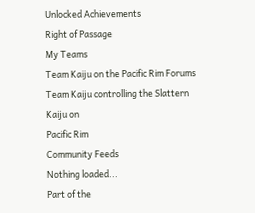Unlocked Achievements
Right of Passage
My Teams
Team Kaiju on the Pacific Rim Forums Team Kaiju controlling the Slattern Kaiju on
Pacific Rim
Community Feeds
Nothing loaded...
Part of the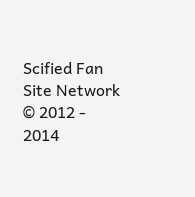Scified Fan Site Network
© 2012 - 2014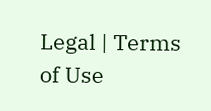Legal | Terms of Use